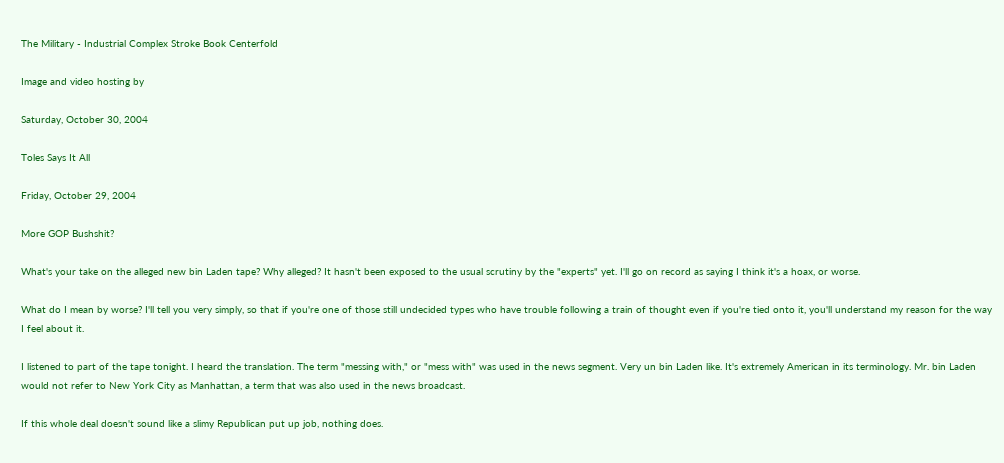The Military - Industrial Complex Stroke Book Centerfold

Image and video hosting by

Saturday, October 30, 2004

Toles Says It All

Friday, October 29, 2004

More GOP Bushshit?

What's your take on the alleged new bin Laden tape? Why alleged? It hasn't been exposed to the usual scrutiny by the "experts" yet. I'll go on record as saying I think it's a hoax, or worse.

What do I mean by worse? I'll tell you very simply, so that if you're one of those still undecided types who have trouble following a train of thought even if you're tied onto it, you'll understand my reason for the way I feel about it.

I listened to part of the tape tonight. I heard the translation. The term "messing with," or "mess with" was used in the news segment. Very un bin Laden like. It's extremely American in its terminology. Mr. bin Laden would not refer to New York City as Manhattan, a term that was also used in the news broadcast.

If this whole deal doesn't sound like a slimy Republican put up job, nothing does.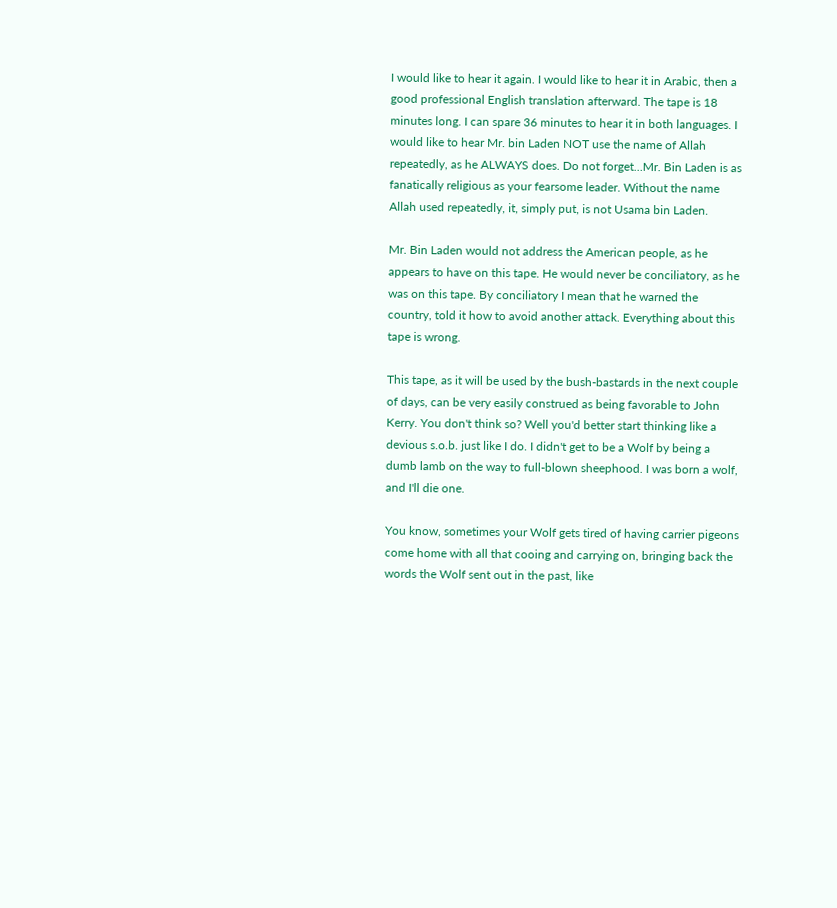I would like to hear it again. I would like to hear it in Arabic, then a good professional English translation afterward. The tape is 18 minutes long. I can spare 36 minutes to hear it in both languages. I would like to hear Mr. bin Laden NOT use the name of Allah repeatedly, as he ALWAYS does. Do not forget…Mr. Bin Laden is as fanatically religious as your fearsome leader. Without the name Allah used repeatedly, it, simply put, is not Usama bin Laden.

Mr. Bin Laden would not address the American people, as he appears to have on this tape. He would never be conciliatory, as he was on this tape. By conciliatory I mean that he warned the country, told it how to avoid another attack. Everything about this tape is wrong.

This tape, as it will be used by the bush-bastards in the next couple of days, can be very easily construed as being favorable to John Kerry. You don't think so? Well you'd better start thinking like a devious s.o.b. just like I do. I didn't get to be a Wolf by being a dumb lamb on the way to full-blown sheephood. I was born a wolf, and I'll die one.

You know, sometimes your Wolf gets tired of having carrier pigeons come home with all that cooing and carrying on, bringing back the words the Wolf sent out in the past, like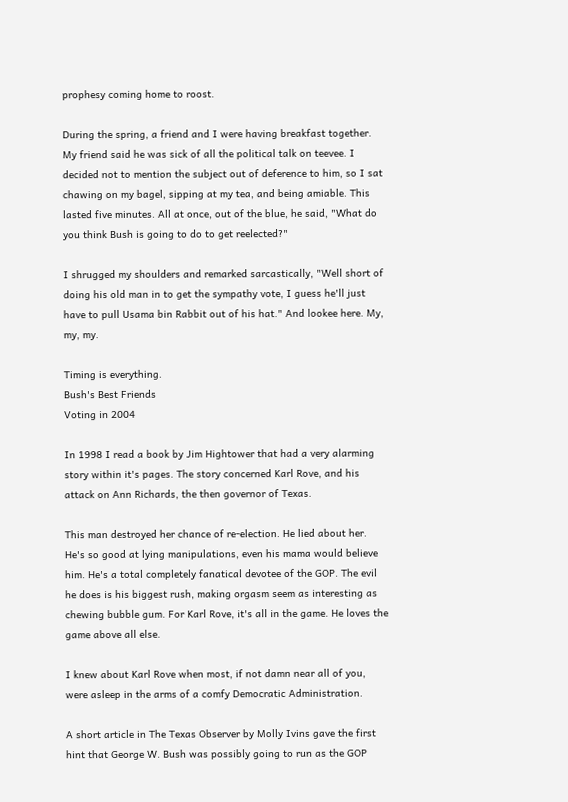prophesy coming home to roost.

During the spring, a friend and I were having breakfast together. My friend said he was sick of all the political talk on teevee. I decided not to mention the subject out of deference to him, so I sat chawing on my bagel, sipping at my tea, and being amiable. This lasted five minutes. All at once, out of the blue, he said, "What do you think Bush is going to do to get reelected?"

I shrugged my shoulders and remarked sarcastically, "Well short of doing his old man in to get the sympathy vote, I guess he'll just have to pull Usama bin Rabbit out of his hat." And lookee here. My, my, my.

Timing is everything.
Bush's Best Friends
Voting in 2004

In 1998 I read a book by Jim Hightower that had a very alarming story within it's pages. The story concerned Karl Rove, and his attack on Ann Richards, the then governor of Texas.

This man destroyed her chance of re-election. He lied about her. He's so good at lying manipulations, even his mama would believe him. He's a total completely fanatical devotee of the GOP. The evil he does is his biggest rush, making orgasm seem as interesting as chewing bubble gum. For Karl Rove, it's all in the game. He loves the game above all else.

I knew about Karl Rove when most, if not damn near all of you, were asleep in the arms of a comfy Democratic Administration.

A short article in The Texas Observer by Molly Ivins gave the first hint that George W. Bush was possibly going to run as the GOP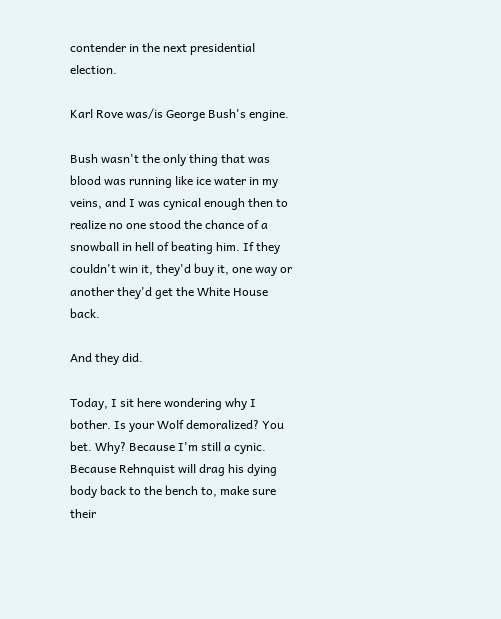contender in the next presidential election.

Karl Rove was/is George Bush's engine.

Bush wasn't the only thing that was blood was running like ice water in my veins, and I was cynical enough then to realize no one stood the chance of a snowball in hell of beating him. If they couldn't win it, they'd buy it, one way or another they'd get the White House back.

And they did.

Today, I sit here wondering why I bother. Is your Wolf demoralized? You bet. Why? Because I'm still a cynic. Because Rehnquist will drag his dying body back to the bench to, make sure their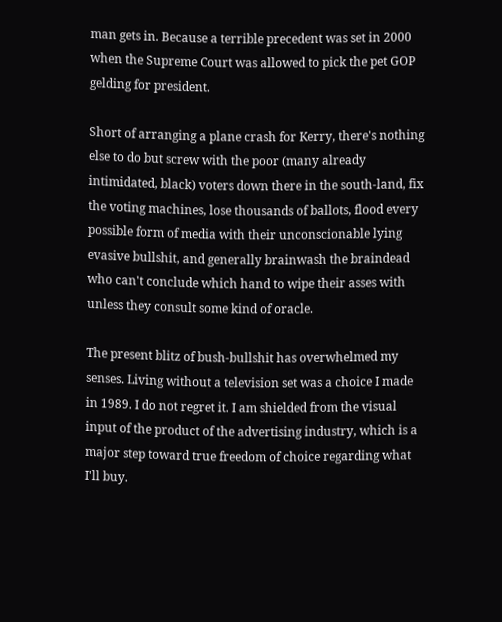man gets in. Because a terrible precedent was set in 2000 when the Supreme Court was allowed to pick the pet GOP gelding for president.

Short of arranging a plane crash for Kerry, there's nothing else to do but screw with the poor (many already intimidated, black) voters down there in the south-land, fix the voting machines, lose thousands of ballots, flood every possible form of media with their unconscionable lying evasive bullshit, and generally brainwash the braindead who can't conclude which hand to wipe their asses with unless they consult some kind of oracle.

The present blitz of bush-bullshit has overwhelmed my senses. Living without a television set was a choice I made in 1989. I do not regret it. I am shielded from the visual input of the product of the advertising industry, which is a major step toward true freedom of choice regarding what I'll buy.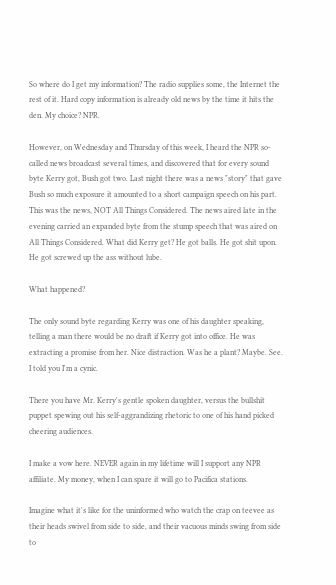So where do I get my information? The radio supplies some, the Internet the rest of it. Hard copy information is already old news by the time it hits the den. My choice? NPR.

However, on Wednesday and Thursday of this week, I heard the NPR so-called news broadcast several times, and discovered that for every sound byte Kerry got, Bush got two. Last night there was a news "story" that gave Bush so much exposure it amounted to a short campaign speech on his part. This was the news, NOT All Things Considered. The news aired late in the evening carried an expanded byte from the stump speech that was aired on All Things Considered. What did Kerry get? He got balls. He got shit upon. He got screwed up the ass without lube.

What happened?

The only sound byte regarding Kerry was one of his daughter speaking, telling a man there would be no draft if Kerry got into office. He was extracting a promise from her. Nice distraction. Was he a plant? Maybe. See. I told you I'm a cynic.

There you have Mr. Kerry's gentle spoken daughter, versus the bullshit puppet spewing out his self-aggrandizing rhetoric to one of his hand picked cheering audiences.

I make a vow here. NEVER again in my lifetime will I support any NPR affiliate. My money, when I can spare it will go to Pacifica stations.

Imagine what it's like for the uninformed who watch the crap on teevee as their heads swivel from side to side, and their vacuous minds swing from side to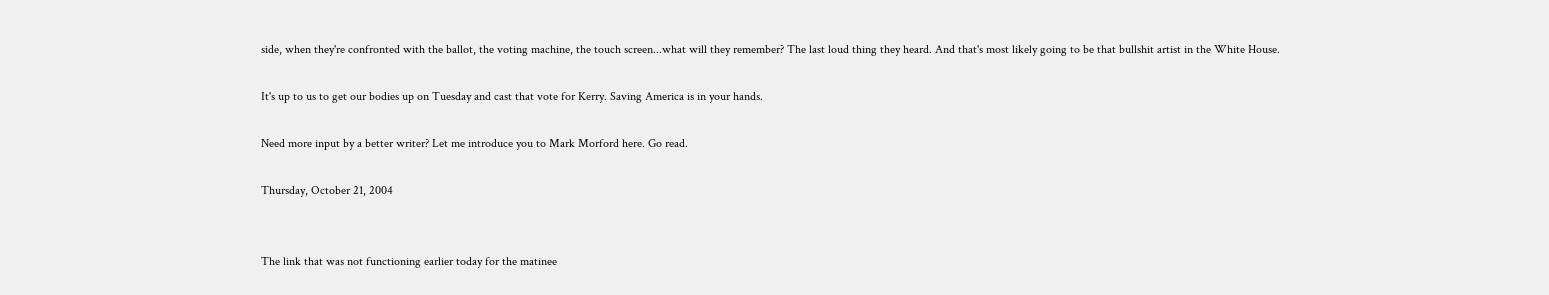side, when they're confronted with the ballot, the voting machine, the touch screen...what will they remember? The last loud thing they heard. And that's most likely going to be that bullshit artist in the White House.

It's up to us to get our bodies up on Tuesday and cast that vote for Kerry. Saving America is in your hands.

Need more input by a better writer? Let me introduce you to Mark Morford here. Go read.

Thursday, October 21, 2004


The link that was not functioning earlier today for the matinee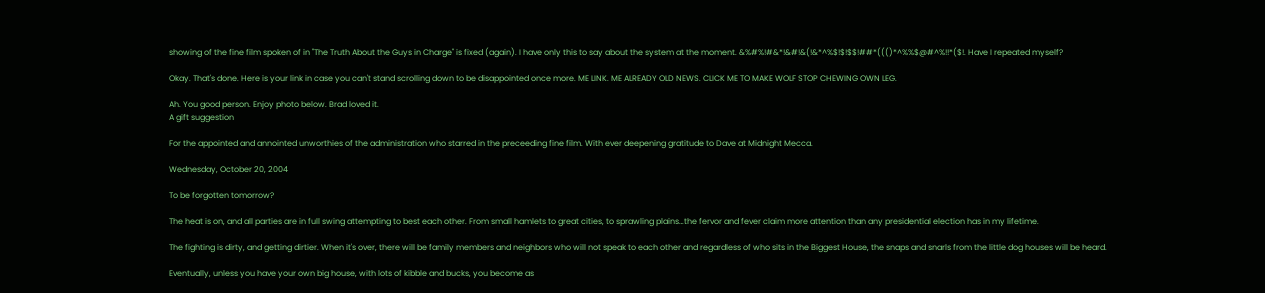showing of the fine film spoken of in "The Truth About the Guys in Charge" is fixed (again). I have only this to say about the system at the moment. &%#%!#&*!&#!&(!&*^%$!$!$$!##*((()*^%%$@#^%!!*($!. Have I repeated myself?

Okay. That's done. Here is your link in case you can't stand scrolling down to be disappointed once more. ME LINK. ME ALREADY OLD NEWS. CLICK ME TO MAKE WOLF STOP CHEWING OWN LEG.

Ah. You good person. Enjoy photo below. Brad loved it.
A gift suggestion

For the appointed and annointed unworthies of the administration who starred in the preceeding fine film. With ever deepening gratitude to Dave at Midnight Mecca.

Wednesday, October 20, 2004

To be forgotten tomorrow?

The heat is on, and all parties are in full swing attempting to best each other. From small hamlets to great cities, to sprawling plains…the fervor and fever claim more attention than any presidential election has in my lifetime.

The fighting is dirty, and getting dirtier. When it's over, there will be family members and neighbors who will not speak to each other and regardless of who sits in the Biggest House, the snaps and snarls from the little dog houses will be heard.

Eventually, unless you have your own big house, with lots of kibble and bucks, you become as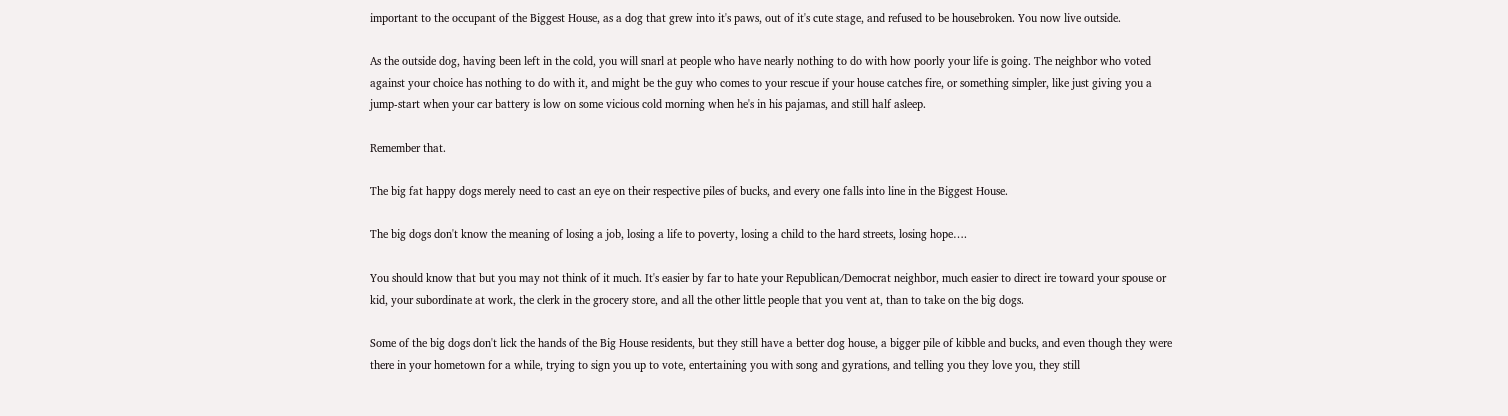important to the occupant of the Biggest House, as a dog that grew into it's paws, out of it's cute stage, and refused to be housebroken. You now live outside.

As the outside dog, having been left in the cold, you will snarl at people who have nearly nothing to do with how poorly your life is going. The neighbor who voted against your choice has nothing to do with it, and might be the guy who comes to your rescue if your house catches fire, or something simpler, like just giving you a jump-start when your car battery is low on some vicious cold morning when he's in his pajamas, and still half asleep.

Remember that.

The big fat happy dogs merely need to cast an eye on their respective piles of bucks, and every one falls into line in the Biggest House.

The big dogs don't know the meaning of losing a job, losing a life to poverty, losing a child to the hard streets, losing hope….

You should know that but you may not think of it much. It's easier by far to hate your Republican/Democrat neighbor, much easier to direct ire toward your spouse or kid, your subordinate at work, the clerk in the grocery store, and all the other little people that you vent at, than to take on the big dogs.

Some of the big dogs don't lick the hands of the Big House residents, but they still have a better dog house, a bigger pile of kibble and bucks, and even though they were there in your hometown for a while, trying to sign you up to vote, entertaining you with song and gyrations, and telling you they love you, they still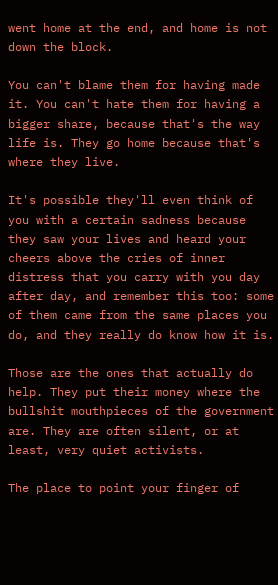went home at the end, and home is not down the block.

You can't blame them for having made it. You can't hate them for having a bigger share, because that's the way life is. They go home because that's where they live.

It's possible they'll even think of you with a certain sadness because they saw your lives and heard your cheers above the cries of inner distress that you carry with you day after day, and remember this too: some of them came from the same places you do, and they really do know how it is.

Those are the ones that actually do help. They put their money where the bullshit mouthpieces of the government are. They are often silent, or at least, very quiet activists.

The place to point your finger of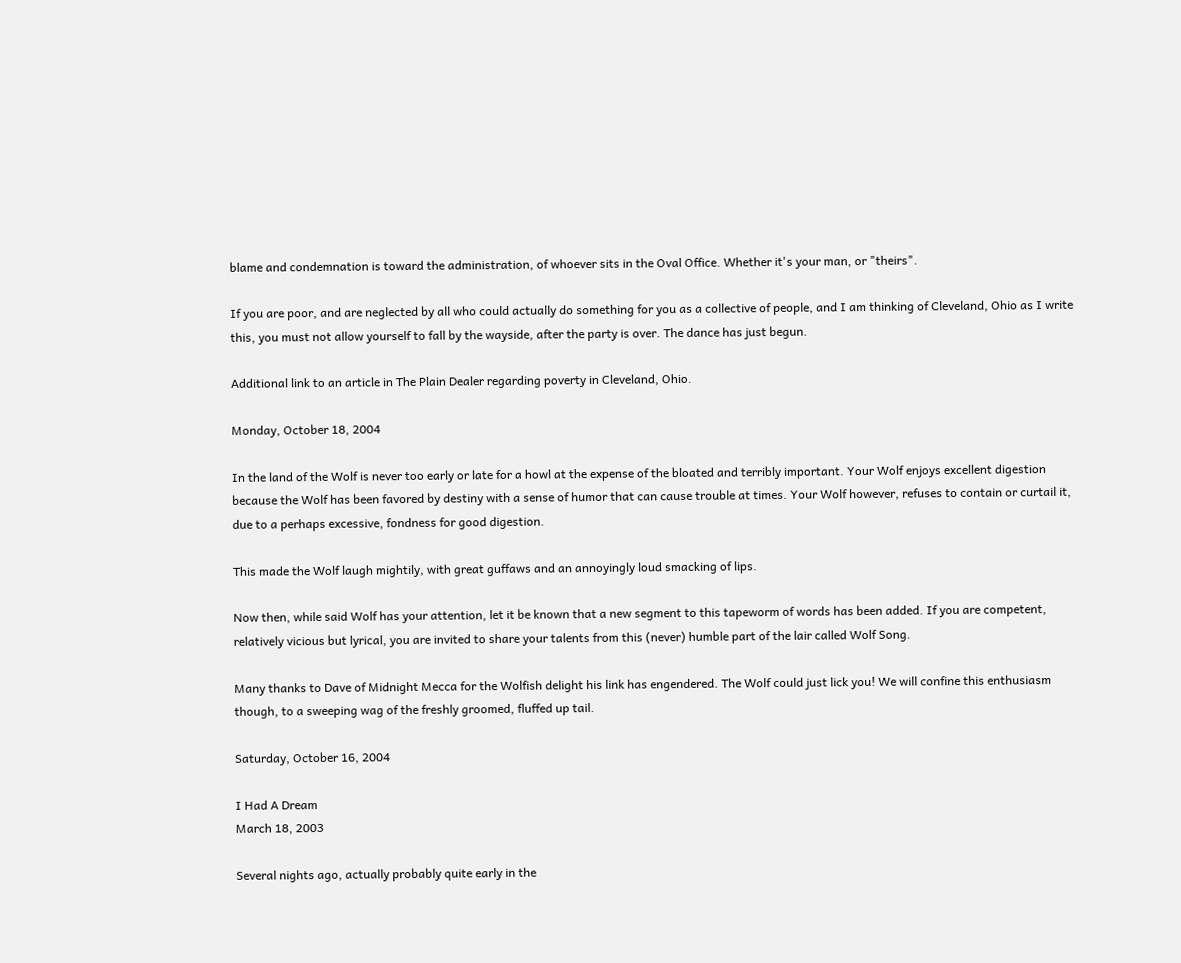blame and condemnation is toward the administration, of whoever sits in the Oval Office. Whether it's your man, or "theirs".

If you are poor, and are neglected by all who could actually do something for you as a collective of people, and I am thinking of Cleveland, Ohio as I write this, you must not allow yourself to fall by the wayside, after the party is over. The dance has just begun.

Additional link to an article in The Plain Dealer regarding poverty in Cleveland, Ohio.

Monday, October 18, 2004

In the land of the Wolf is never too early or late for a howl at the expense of the bloated and terribly important. Your Wolf enjoys excellent digestion because the Wolf has been favored by destiny with a sense of humor that can cause trouble at times. Your Wolf however, refuses to contain or curtail it, due to a perhaps excessive, fondness for good digestion.

This made the Wolf laugh mightily, with great guffaws and an annoyingly loud smacking of lips.

Now then, while said Wolf has your attention, let it be known that a new segment to this tapeworm of words has been added. If you are competent, relatively vicious but lyrical, you are invited to share your talents from this (never) humble part of the lair called Wolf Song.

Many thanks to Dave of Midnight Mecca for the Wolfish delight his link has engendered. The Wolf could just lick you! We will confine this enthusiasm though, to a sweeping wag of the freshly groomed, fluffed up tail.

Saturday, October 16, 2004

I Had A Dream
March 18, 2003

Several nights ago, actually probably quite early in the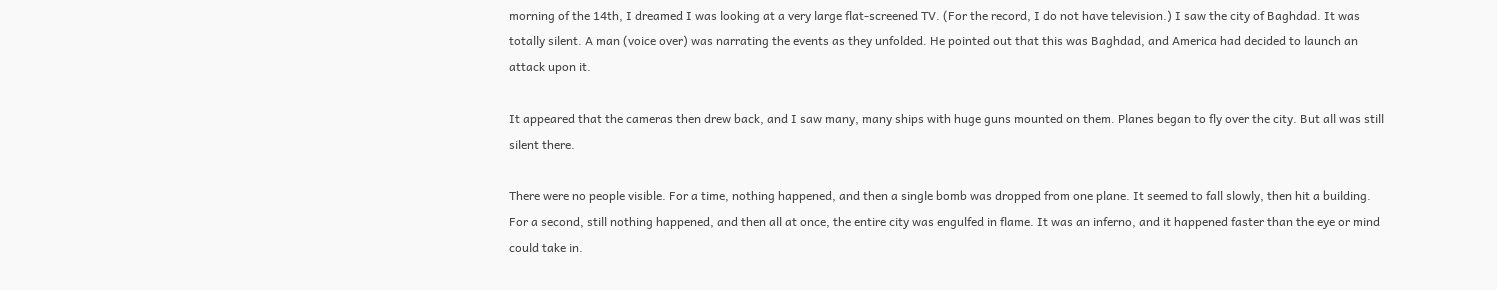morning of the 14th, I dreamed I was looking at a very large flat-screened TV. (For the record, I do not have television.) I saw the city of Baghdad. It was totally silent. A man (voice over) was narrating the events as they unfolded. He pointed out that this was Baghdad, and America had decided to launch an attack upon it.

It appeared that the cameras then drew back, and I saw many, many ships with huge guns mounted on them. Planes began to fly over the city. But all was still silent there.

There were no people visible. For a time, nothing happened, and then a single bomb was dropped from one plane. It seemed to fall slowly, then hit a building. For a second, still nothing happened, and then all at once, the entire city was engulfed in flame. It was an inferno, and it happened faster than the eye or mind could take in.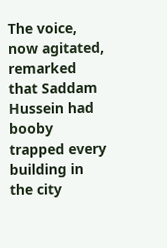The voice, now agitated, remarked that Saddam Hussein had booby trapped every building in the city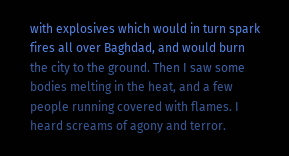with explosives which would in turn spark fires all over Baghdad, and would burn the city to the ground. Then I saw some bodies melting in the heat, and a few people running covered with flames. I heard screams of agony and terror.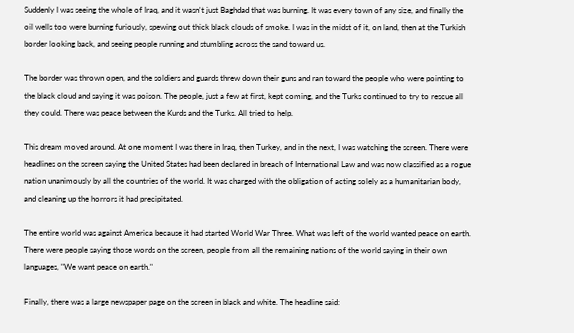Suddenly I was seeing the whole of Iraq, and it wasn't just Baghdad that was burning. It was every town of any size, and finally the oil wells too were burning furiously, spewing out thick black clouds of smoke. I was in the midst of it, on land, then at the Turkish border looking back, and seeing people running and stumbling across the sand toward us.

The border was thrown open, and the soldiers and guards threw down their guns and ran toward the people who were pointing to the black cloud and saying it was poison. The people, just a few at first, kept coming, and the Turks continued to try to rescue all they could. There was peace between the Kurds and the Turks. All tried to help.

This dream moved around. At one moment I was there in Iraq, then Turkey, and in the next, I was watching the screen. There were headlines on the screen saying the United States had been declared in breach of International Law and was now classified as a rogue nation unanimously by all the countries of the world. It was charged with the obligation of acting solely as a humanitarian body, and cleaning up the horrors it had precipitated.

The entire world was against America because it had started World War Three. What was left of the world wanted peace on earth. There were people saying those words on the screen, people from all the remaining nations of the world saying in their own languages, "We want peace on earth."

Finally, there was a large newspaper page on the screen in black and white. The headline said: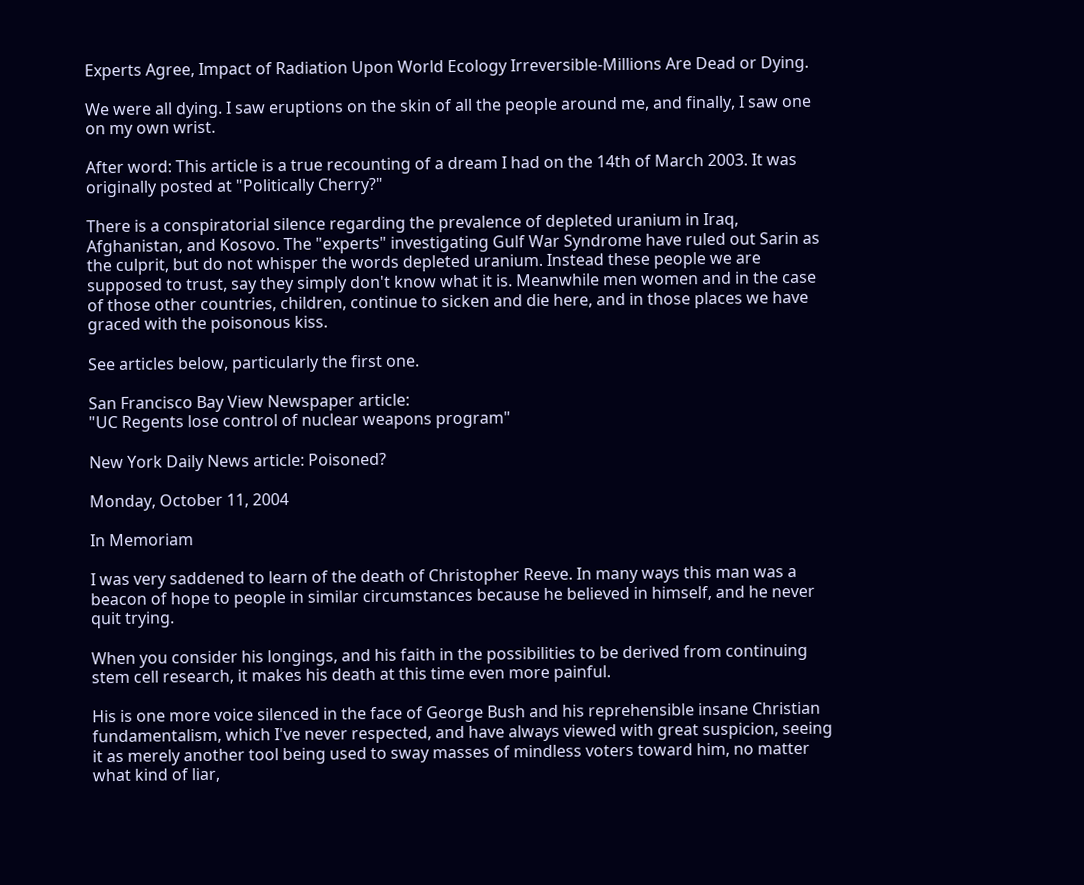Experts Agree, Impact of Radiation Upon World Ecology Irreversible-Millions Are Dead or Dying.

We were all dying. I saw eruptions on the skin of all the people around me, and finally, I saw one on my own wrist.

After word: This article is a true recounting of a dream I had on the 14th of March 2003. It was originally posted at "Politically Cherry?"

There is a conspiratorial silence regarding the prevalence of depleted uranium in Iraq, Afghanistan, and Kosovo. The "experts" investigating Gulf War Syndrome have ruled out Sarin as the culprit, but do not whisper the words depleted uranium. Instead these people we are supposed to trust, say they simply don't know what it is. Meanwhile men women and in the case of those other countries, children, continue to sicken and die here, and in those places we have graced with the poisonous kiss.

See articles below, particularly the first one.

San Francisco Bay View Newspaper article:
"UC Regents lose control of nuclear weapons program"

New York Daily News article: Poisoned?

Monday, October 11, 2004

In Memoriam

I was very saddened to learn of the death of Christopher Reeve. In many ways this man was a beacon of hope to people in similar circumstances because he believed in himself, and he never quit trying.

When you consider his longings, and his faith in the possibilities to be derived from continuing stem cell research, it makes his death at this time even more painful.

His is one more voice silenced in the face of George Bush and his reprehensible insane Christian fundamentalism, which I've never respected, and have always viewed with great suspicion, seeing it as merely another tool being used to sway masses of mindless voters toward him, no matter what kind of liar,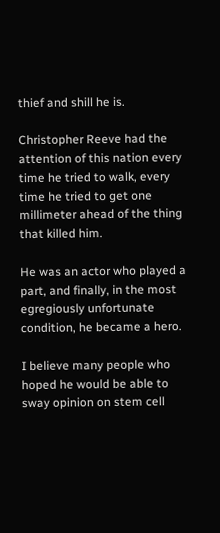thief and shill he is.

Christopher Reeve had the attention of this nation every time he tried to walk, every time he tried to get one millimeter ahead of the thing that killed him.

He was an actor who played a part, and finally, in the most egregiously unfortunate condition, he became a hero.

I believe many people who hoped he would be able to sway opinion on stem cell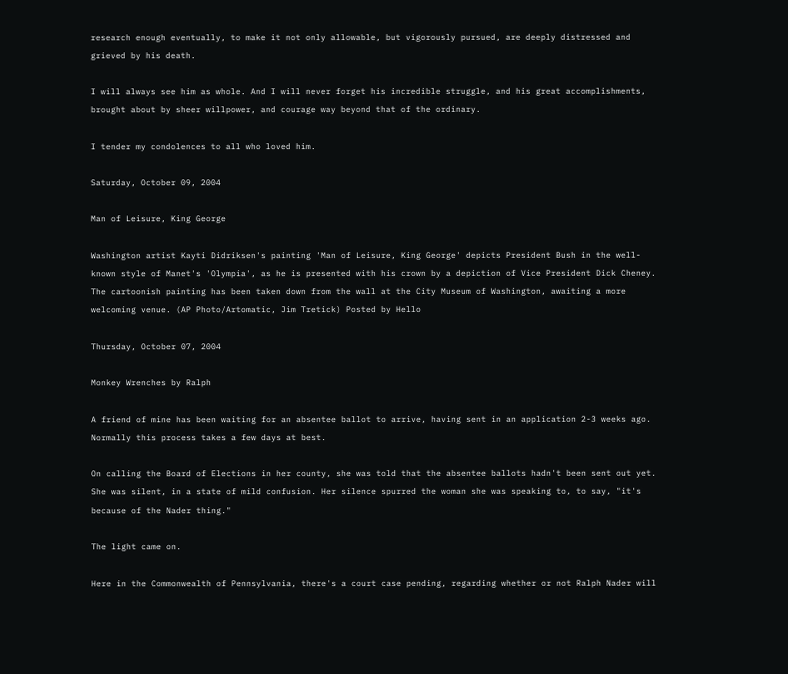research enough eventually, to make it not only allowable, but vigorously pursued, are deeply distressed and grieved by his death.

I will always see him as whole. And I will never forget his incredible struggle, and his great accomplishments, brought about by sheer willpower, and courage way beyond that of the ordinary.

I tender my condolences to all who loved him.

Saturday, October 09, 2004

Man of Leisure, King George

Washington artist Kayti Didriksen's painting 'Man of Leisure, King George' depicts President Bush in the well-known style of Manet's 'Olympia', as he is presented with his crown by a depiction of Vice President Dick Cheney. The cartoonish painting has been taken down from the wall at the City Museum of Washington, awaiting a more welcoming venue. (AP Photo/Artomatic, Jim Tretick) Posted by Hello

Thursday, October 07, 2004

Monkey Wrenches by Ralph

A friend of mine has been waiting for an absentee ballot to arrive, having sent in an application 2-3 weeks ago. Normally this process takes a few days at best.

On calling the Board of Elections in her county, she was told that the absentee ballots hadn't been sent out yet. She was silent, in a state of mild confusion. Her silence spurred the woman she was speaking to, to say, "it's because of the Nader thing."

The light came on.

Here in the Commonwealth of Pennsylvania, there's a court case pending, regarding whether or not Ralph Nader will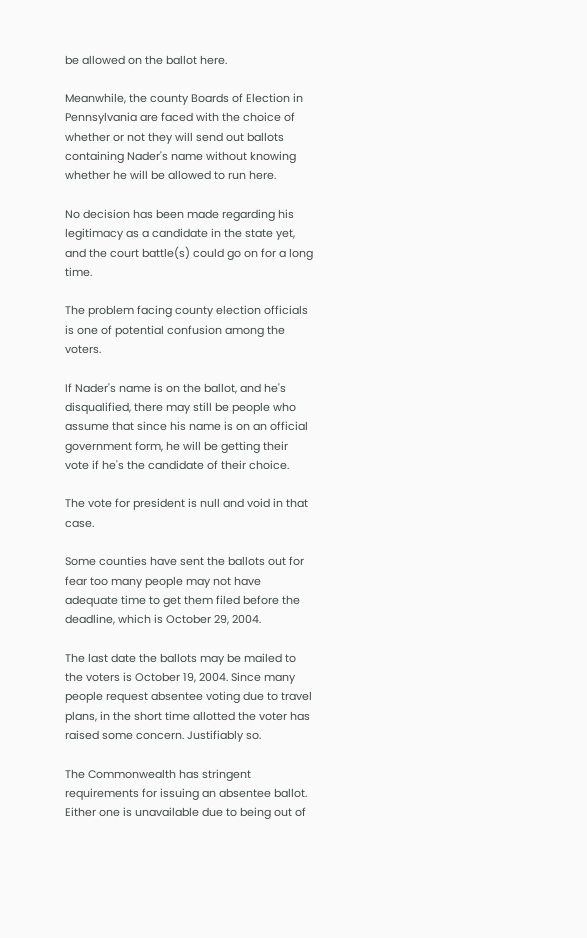be allowed on the ballot here.

Meanwhile, the county Boards of Election in Pennsylvania are faced with the choice of whether or not they will send out ballots containing Nader's name without knowing whether he will be allowed to run here.

No decision has been made regarding his legitimacy as a candidate in the state yet, and the court battle(s) could go on for a long time.

The problem facing county election officials is one of potential confusion among the voters.

If Nader's name is on the ballot, and he's disqualified, there may still be people who assume that since his name is on an official government form, he will be getting their vote if he's the candidate of their choice.

The vote for president is null and void in that case.

Some counties have sent the ballots out for fear too many people may not have adequate time to get them filed before the deadline, which is October 29, 2004.

The last date the ballots may be mailed to the voters is October 19, 2004. Since many people request absentee voting due to travel plans, in the short time allotted the voter has raised some concern. Justifiably so.

The Commonwealth has stringent requirements for issuing an absentee ballot. Either one is unavailable due to being out of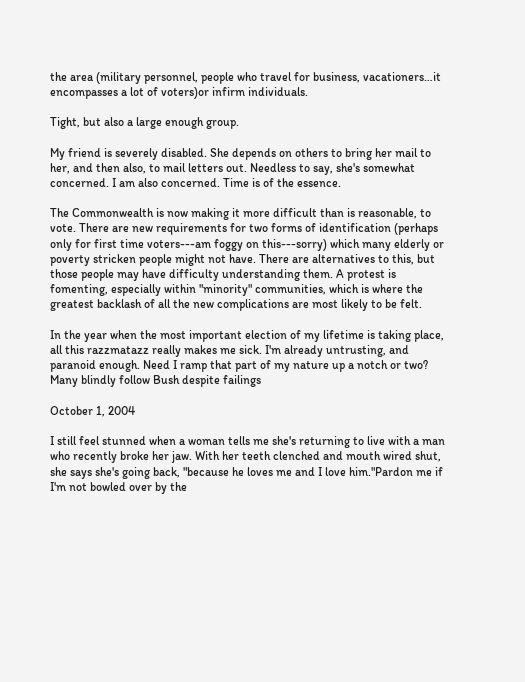the area (military personnel, people who travel for business, vacationers…it encompasses a lot of voters)or infirm individuals.

Tight, but also a large enough group.

My friend is severely disabled. She depends on others to bring her mail to her, and then also, to mail letters out. Needless to say, she's somewhat concerned. I am also concerned. Time is of the essence.

The Commonwealth is now making it more difficult than is reasonable, to vote. There are new requirements for two forms of identification (perhaps only for first time voters---am foggy on this---sorry) which many elderly or poverty stricken people might not have. There are alternatives to this, but those people may have difficulty understanding them. A protest is fomenting, especially within "minority" communities, which is where the greatest backlash of all the new complications are most likely to be felt.

In the year when the most important election of my lifetime is taking place, all this razzmatazz really makes me sick. I'm already untrusting, and paranoid enough. Need I ramp that part of my nature up a notch or two?
Many blindly follow Bush despite failings

October 1, 2004

I still feel stunned when a woman tells me she's returning to live with a man who recently broke her jaw. With her teeth clenched and mouth wired shut, she says she's going back, "because he loves me and I love him."Pardon me if I'm not bowled over by the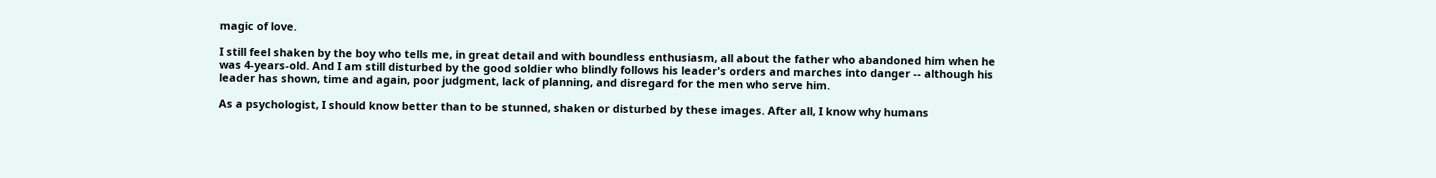magic of love.

I still feel shaken by the boy who tells me, in great detail and with boundless enthusiasm, all about the father who abandoned him when he was 4-years-old. And I am still disturbed by the good soldier who blindly follows his leader's orders and marches into danger -- although his leader has shown, time and again, poor judgment, lack of planning, and disregard for the men who serve him.

As a psychologist, I should know better than to be stunned, shaken or disturbed by these images. After all, I know why humans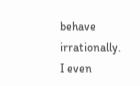behave irrationally. I even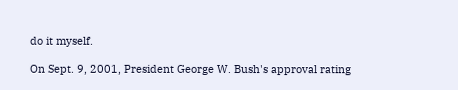do it myself.

On Sept. 9, 2001, President George W. Bush's approval rating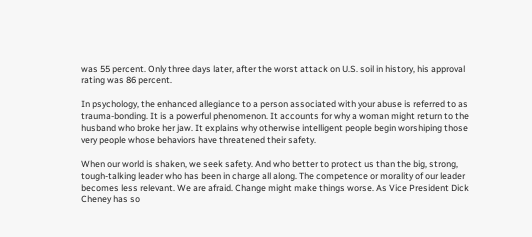was 55 percent. Only three days later, after the worst attack on U.S. soil in history, his approval rating was 86 percent.

In psychology, the enhanced allegiance to a person associated with your abuse is referred to as trauma-bonding. It is a powerful phenomenon. It accounts for why a woman might return to the husband who broke her jaw. It explains why otherwise intelligent people begin worshiping those very people whose behaviors have threatened their safety.

When our world is shaken, we seek safety. And who better to protect us than the big, strong, tough-talking leader who has been in charge all along. The competence or morality of our leader becomes less relevant. We are afraid. Change might make things worse. As Vice President Dick Cheney has so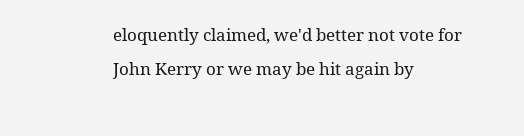eloquently claimed, we'd better not vote for John Kerry or we may be hit again by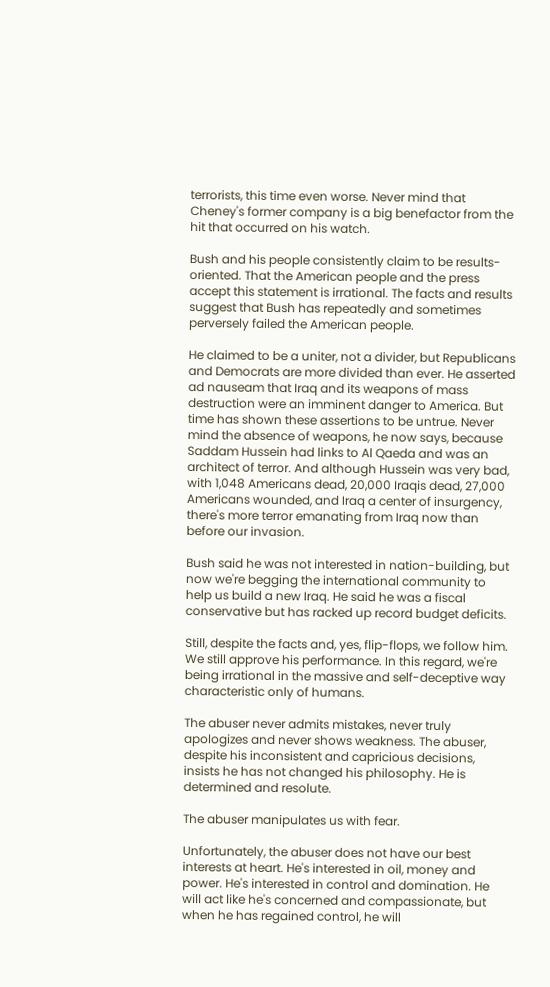terrorists, this time even worse. Never mind that Cheney's former company is a big benefactor from the hit that occurred on his watch.

Bush and his people consistently claim to be results-oriented. That the American people and the press accept this statement is irrational. The facts and results suggest that Bush has repeatedly and sometimes perversely failed the American people.

He claimed to be a uniter, not a divider, but Republicans and Democrats are more divided than ever. He asserted ad nauseam that Iraq and its weapons of mass destruction were an imminent danger to America. But time has shown these assertions to be untrue. Never mind the absence of weapons, he now says, because Saddam Hussein had links to Al Qaeda and was an architect of terror. And although Hussein was very bad, with 1,048 Americans dead, 20,000 Iraqis dead, 27,000 Americans wounded, and Iraq a center of insurgency, there's more terror emanating from Iraq now than before our invasion.

Bush said he was not interested in nation-building, but now we're begging the international community to help us build a new Iraq. He said he was a fiscal conservative but has racked up record budget deficits.

Still, despite the facts and, yes, flip-flops, we follow him. We still approve his performance. In this regard, we're being irrational in the massive and self-deceptive way characteristic only of humans.

The abuser never admits mistakes, never truly apologizes and never shows weakness. The abuser, despite his inconsistent and capricious decisions, insists he has not changed his philosophy. He is determined and resolute.

The abuser manipulates us with fear.

Unfortunately, the abuser does not have our best interests at heart. He's interested in oil, money and power. He's interested in control and domination. He will act like he's concerned and compassionate, but when he has regained control, he will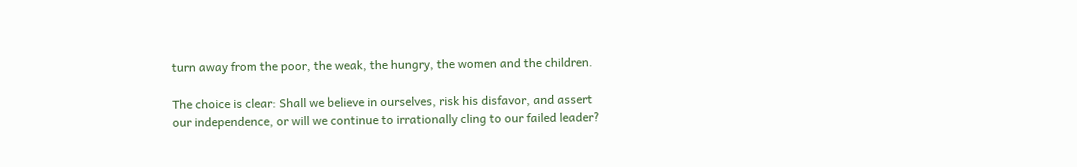turn away from the poor, the weak, the hungry, the women and the children.

The choice is clear: Shall we believe in ourselves, risk his disfavor, and assert our independence, or will we continue to irrationally cling to our failed leader?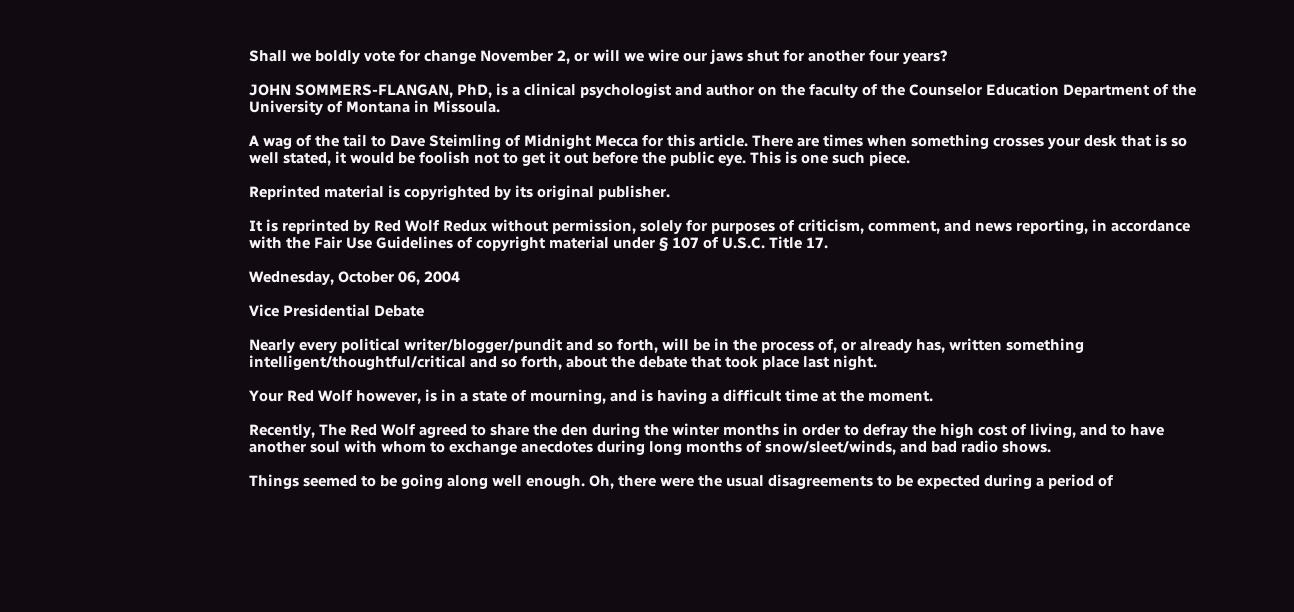Shall we boldly vote for change November 2, or will we wire our jaws shut for another four years?

JOHN SOMMERS-FLANGAN, PhD, is a clinical psychologist and author on the faculty of the Counselor Education Department of the University of Montana in Missoula.

A wag of the tail to Dave Steimling of Midnight Mecca for this article. There are times when something crosses your desk that is so well stated, it would be foolish not to get it out before the public eye. This is one such piece.

Reprinted material is copyrighted by its original publisher.

It is reprinted by Red Wolf Redux without permission, solely for purposes of criticism, comment, and news reporting, in accordance with the Fair Use Guidelines of copyright material under § 107 of U.S.C. Title 17.

Wednesday, October 06, 2004

Vice Presidential Debate

Nearly every political writer/blogger/pundit and so forth, will be in the process of, or already has, written something intelligent/thoughtful/critical and so forth, about the debate that took place last night.

Your Red Wolf however, is in a state of mourning, and is having a difficult time at the moment.

Recently, The Red Wolf agreed to share the den during the winter months in order to defray the high cost of living, and to have another soul with whom to exchange anecdotes during long months of snow/sleet/winds, and bad radio shows.

Things seemed to be going along well enough. Oh, there were the usual disagreements to be expected during a period of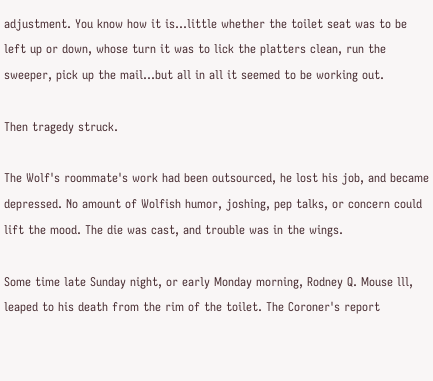adjustment. You know how it is...little whether the toilet seat was to be left up or down, whose turn it was to lick the platters clean, run the sweeper, pick up the mail...but all in all it seemed to be working out.

Then tragedy struck.

The Wolf's roommate's work had been outsourced, he lost his job, and became depressed. No amount of Wolfish humor, joshing, pep talks, or concern could lift the mood. The die was cast, and trouble was in the wings.

Some time late Sunday night, or early Monday morning, Rodney Q. Mouse lll, leaped to his death from the rim of the toilet. The Coroner's report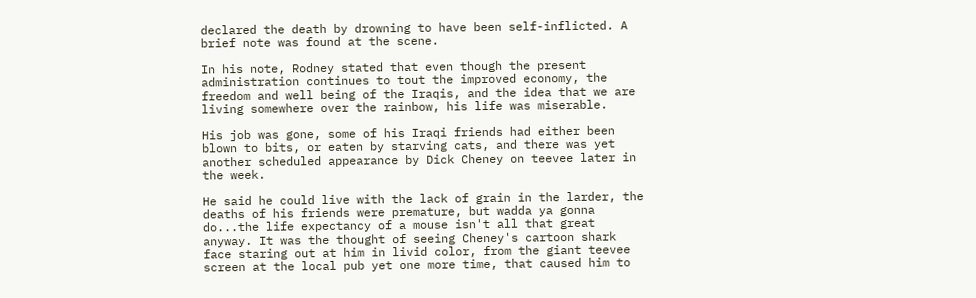declared the death by drowning to have been self-inflicted. A brief note was found at the scene.

In his note, Rodney stated that even though the present administration continues to tout the improved economy, the freedom and well being of the Iraqis, and the idea that we are living somewhere over the rainbow, his life was miserable.

His job was gone, some of his Iraqi friends had either been blown to bits, or eaten by starving cats, and there was yet another scheduled appearance by Dick Cheney on teevee later in the week.

He said he could live with the lack of grain in the larder, the deaths of his friends were premature, but wadda ya gonna do...the life expectancy of a mouse isn't all that great anyway. It was the thought of seeing Cheney's cartoon shark face staring out at him in livid color, from the giant teevee screen at the local pub yet one more time, that caused him to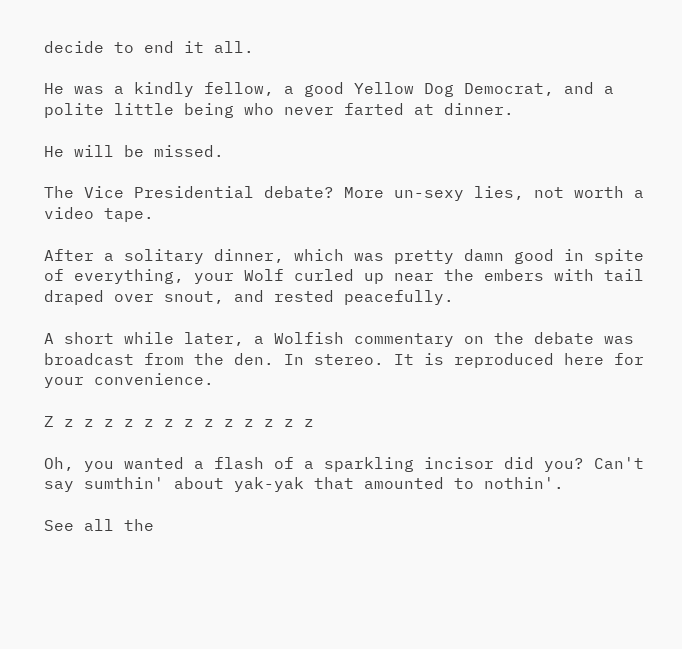decide to end it all.

He was a kindly fellow, a good Yellow Dog Democrat, and a polite little being who never farted at dinner.

He will be missed.

The Vice Presidential debate? More un-sexy lies, not worth a video tape.

After a solitary dinner, which was pretty damn good in spite of everything, your Wolf curled up near the embers with tail draped over snout, and rested peacefully.

A short while later, a Wolfish commentary on the debate was broadcast from the den. In stereo. It is reproduced here for your convenience.

Z z z z z z z z z z z z z z

Oh, you wanted a flash of a sparkling incisor did you? Can't say sumthin' about yak-yak that amounted to nothin'.

See all the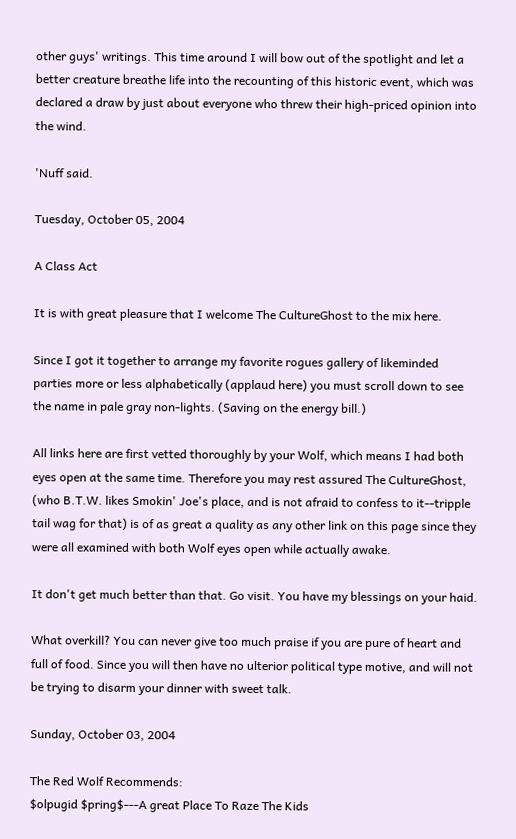other guys' writings. This time around I will bow out of the spotlight and let a better creature breathe life into the recounting of this historic event, which was declared a draw by just about everyone who threw their high-priced opinion into the wind.

'Nuff said.

Tuesday, October 05, 2004

A Class Act

It is with great pleasure that I welcome The CultureGhost to the mix here.

Since I got it together to arrange my favorite rogues gallery of likeminded parties more or less alphabetically (applaud here) you must scroll down to see the name in pale gray non-lights. (Saving on the energy bill.)

All links here are first vetted thoroughly by your Wolf, which means I had both eyes open at the same time. Therefore you may rest assured The CultureGhost, (who B.T.W. likes Smokin' Joe's place, and is not afraid to confess to it--tripple tail wag for that) is of as great a quality as any other link on this page since they were all examined with both Wolf eyes open while actually awake.

It don't get much better than that. Go visit. You have my blessings on your haid.

What overkill? You can never give too much praise if you are pure of heart and full of food. Since you will then have no ulterior political type motive, and will not be trying to disarm your dinner with sweet talk.

Sunday, October 03, 2004

The Red Wolf Recommends:
$olpugid $pring$---A great Place To Raze The Kids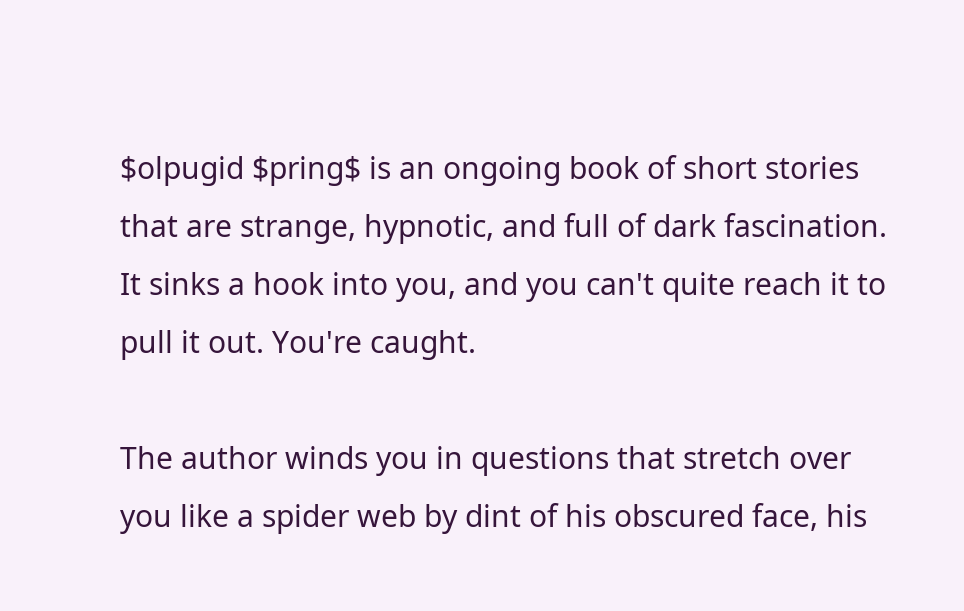$olpugid $pring$ is an ongoing book of short stories that are strange, hypnotic, and full of dark fascination. It sinks a hook into you, and you can't quite reach it to pull it out. You're caught.

The author winds you in questions that stretch over you like a spider web by dint of his obscured face, his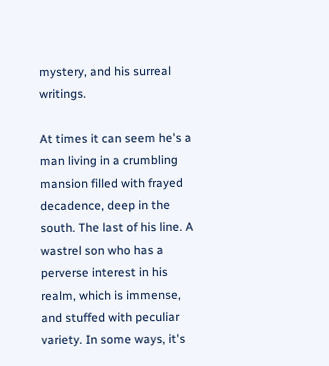mystery, and his surreal writings.

At times it can seem he's a man living in a crumbling mansion filled with frayed decadence, deep in the south. The last of his line. A wastrel son who has a perverse interest in his realm, which is immense, and stuffed with peculiar variety. In some ways, it's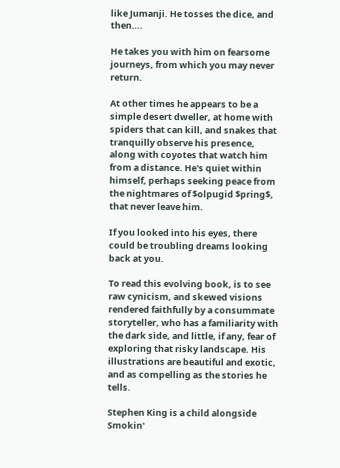like Jumanji. He tosses the dice, and then….

He takes you with him on fearsome journeys, from which you may never return.

At other times he appears to be a simple desert dweller, at home with spiders that can kill, and snakes that tranquilly observe his presence, along with coyotes that watch him from a distance. He's quiet within himself, perhaps seeking peace from the nightmares of $olpugid $pring$, that never leave him.

If you looked into his eyes, there could be troubling dreams looking back at you.

To read this evolving book, is to see raw cynicism, and skewed visions rendered faithfully by a consummate storyteller, who has a familiarity with the dark side, and little, if any, fear of exploring that risky landscape. His illustrations are beautiful and exotic, and as compelling as the stories he tells.

Stephen King is a child alongside Smokin'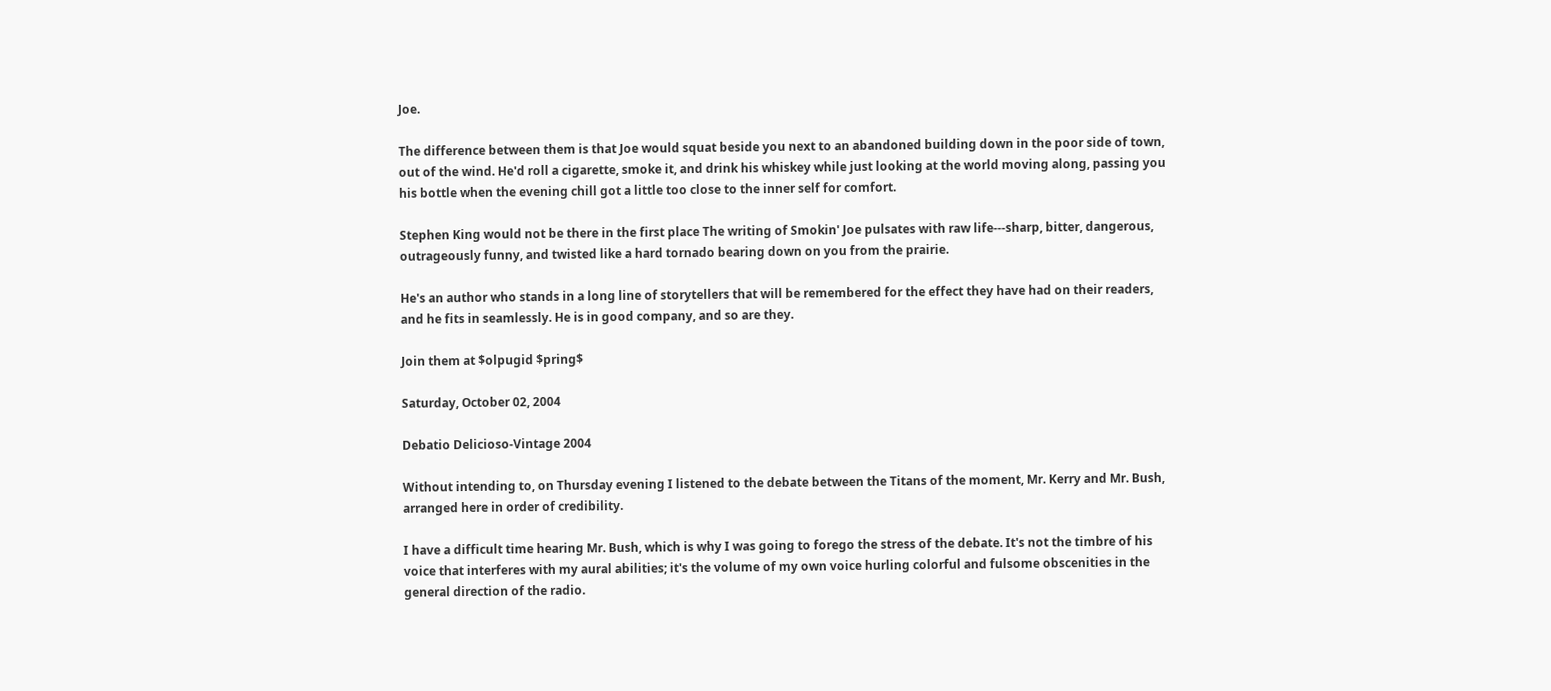Joe.

The difference between them is that Joe would squat beside you next to an abandoned building down in the poor side of town, out of the wind. He'd roll a cigarette, smoke it, and drink his whiskey while just looking at the world moving along, passing you his bottle when the evening chill got a little too close to the inner self for comfort.

Stephen King would not be there in the first place The writing of Smokin' Joe pulsates with raw life---sharp, bitter, dangerous, outrageously funny, and twisted like a hard tornado bearing down on you from the prairie.

He's an author who stands in a long line of storytellers that will be remembered for the effect they have had on their readers, and he fits in seamlessly. He is in good company, and so are they.

Join them at $olpugid $pring$

Saturday, October 02, 2004

Debatio Delicioso-Vintage 2004

Without intending to, on Thursday evening I listened to the debate between the Titans of the moment, Mr. Kerry and Mr. Bush, arranged here in order of credibility.

I have a difficult time hearing Mr. Bush, which is why I was going to forego the stress of the debate. It's not the timbre of his voice that interferes with my aural abilities; it's the volume of my own voice hurling colorful and fulsome obscenities in the general direction of the radio.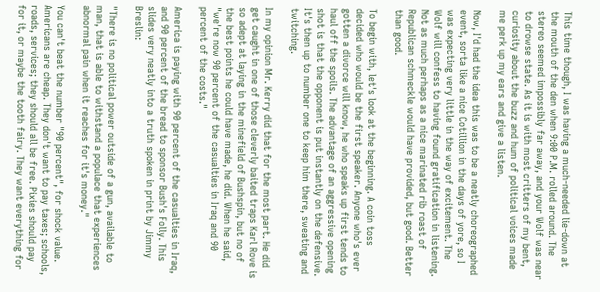This time though, I was having a much-needed lie-down at the mouth of the den when 9:00 P.M. rolled around. The stereo seemed impossibly far away, and your Wolf was near to drowse state. As it is with most critters of my bent, curiosity about the buzz and hum of political voices made me perk up my ears and give a listen.

Now, I'd had the idea this was to be a neatly choreographed event, sorta like a nice Cotillion in the days of yore, so I was expecting very little in the way of excitement. The Wolf will confess to having found gratification in listening. Not as much perhaps as a nice marinated rib roast of Republican schmeckle would have provided, but good. Better than good.

To begin with, let's look at the beginning. A coin toss decided who would be the first speaker. Anyone who's ever gotten a divorce will know, he who speaks up first tends to haul off the spoils. The advantage of an aggressive opening shot is that the opponent is put instantly on the defensive. It's then up to number one to keep him there, sweating and twitching.

In my opinion Mr. Kerry did that for the most part. He did get caught in one of those cleverly baited traps Karl Rove is so adept at laying in the minefield of Bushspin, but no of the best points he could have made, he did. When he said, "we're now 90 percent of the casualties in Iraq and 90 percent of the costs."

America is paying with 90 percent of the casualties in Iraq, and 90 percent of the bread to sponsor Bush's Folly. This slides very neatly into a truth spoken in print by Jimmy Breslin:

"There is no political power outside of a gun, available to man, that is able to withstand a populace that experiences abnormal pain when it reaches for it's money."

You can't beat the number "90 percent", for shock value. Americans are cheap. They don't want to pay taxes; schools, roads, services; they should all be free. Pixies should pay for it, or maybe the tooth fairy. They want everything for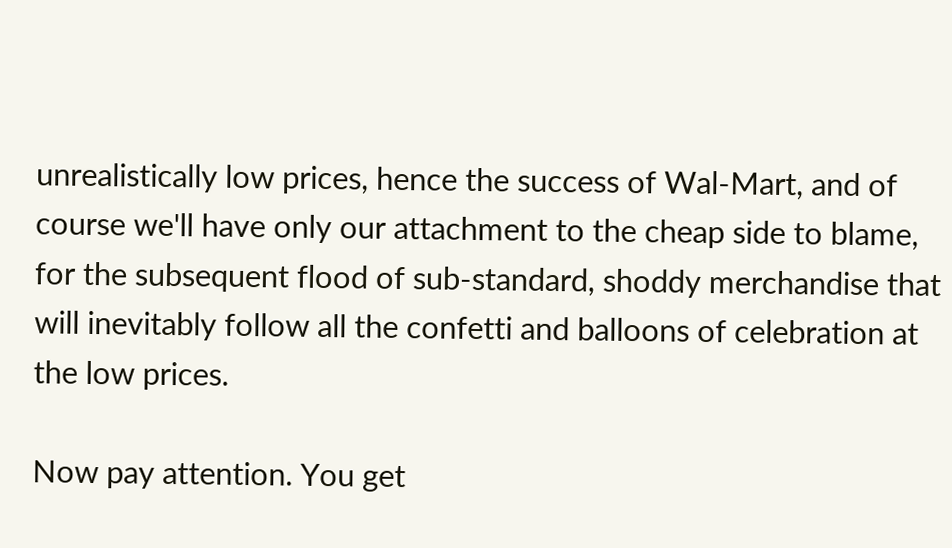unrealistically low prices, hence the success of Wal-Mart, and of course we'll have only our attachment to the cheap side to blame, for the subsequent flood of sub-standard, shoddy merchandise that will inevitably follow all the confetti and balloons of celebration at the low prices.

Now pay attention. You get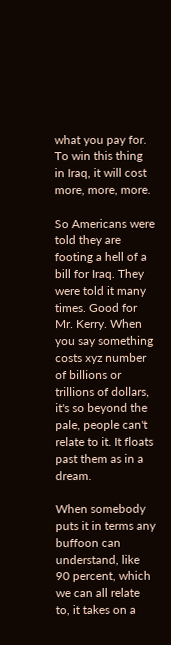what you pay for. To win this thing in Iraq, it will cost more, more, more.

So Americans were told they are footing a hell of a bill for Iraq. They were told it many times. Good for Mr. Kerry. When you say something costs xyz number of billions or trillions of dollars, it's so beyond the pale, people can't relate to it. It floats past them as in a dream.

When somebody puts it in terms any buffoon can understand, like 90 percent, which we can all relate to, it takes on a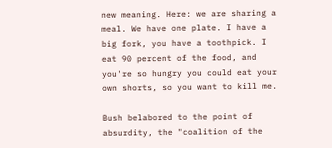new meaning. Here: we are sharing a meal. We have one plate. I have a big fork, you have a toothpick. I eat 90 percent of the food, and you're so hungry you could eat your own shorts, so you want to kill me.

Bush belabored to the point of absurdity, the "coalition of the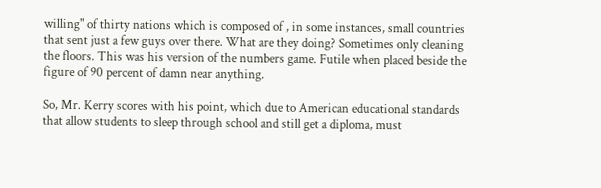willing" of thirty nations which is composed of , in some instances, small countries that sent just a few guys over there. What are they doing? Sometimes only cleaning the floors. This was his version of the numbers game. Futile when placed beside the figure of 90 percent of damn near anything.

So, Mr. Kerry scores with his point, which due to American educational standards that allow students to sleep through school and still get a diploma, must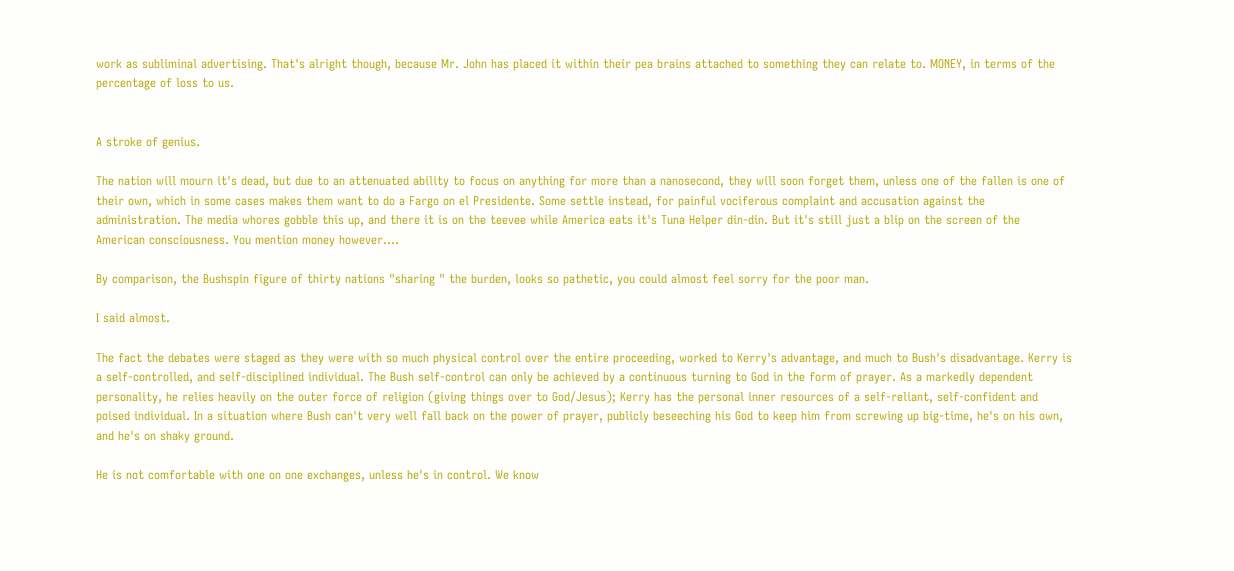work as subliminal advertising. That's alright though, because Mr. John has placed it within their pea brains attached to something they can relate to. MONEY, in terms of the percentage of loss to us.


A stroke of genius.

The nation will mourn it's dead, but due to an attenuated ability to focus on anything for more than a nanosecond, they will soon forget them, unless one of the fallen is one of their own, which in some cases makes them want to do a Fargo on el Presidente. Some settle instead, for painful vociferous complaint and accusation against the administration. The media whores gobble this up, and there it is on the teevee while America eats it's Tuna Helper din-din. But it's still just a blip on the screen of the American consciousness. You mention money however....

By comparison, the Bushspin figure of thirty nations "sharing " the burden, looks so pathetic, you could almost feel sorry for the poor man.

I said almost.

The fact the debates were staged as they were with so much physical control over the entire proceeding, worked to Kerry's advantage, and much to Bush's disadvantage. Kerry is a self-controlled, and self-disciplined individual. The Bush self-control can only be achieved by a continuous turning to God in the form of prayer. As a markedly dependent personality, he relies heavily on the outer force of religion (giving things over to God/Jesus); Kerry has the personal inner resources of a self-reliant, self-confident and poised individual. In a situation where Bush can't very well fall back on the power of prayer, publicly beseeching his God to keep him from screwing up big-time, he's on his own, and he's on shaky ground.

He is not comfortable with one on one exchanges, unless he's in control. We know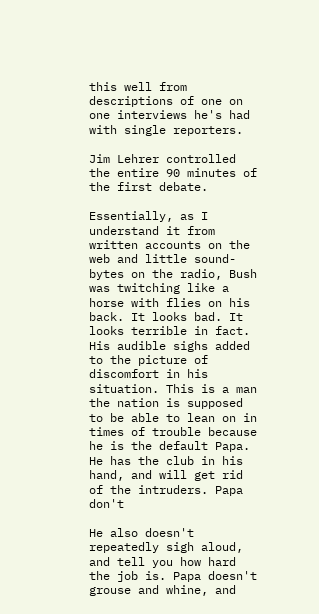this well from descriptions of one on one interviews he's had with single reporters.

Jim Lehrer controlled the entire 90 minutes of the first debate.

Essentially, as I understand it from written accounts on the web and little sound-bytes on the radio, Bush was twitching like a horse with flies on his back. It looks bad. It looks terrible in fact. His audible sighs added to the picture of discomfort in his situation. This is a man the nation is supposed to be able to lean on in times of trouble because he is the default Papa. He has the club in his hand, and will get rid of the intruders. Papa don't

He also doesn't repeatedly sigh aloud, and tell you how hard the job is. Papa doesn't grouse and whine, and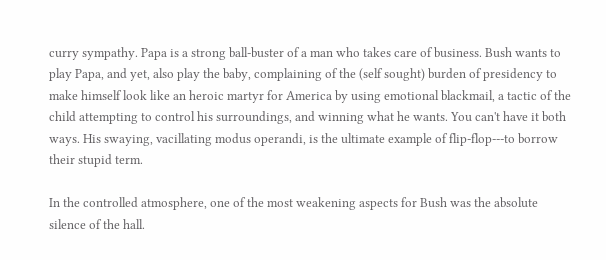curry sympathy. Papa is a strong ball-buster of a man who takes care of business. Bush wants to play Papa, and yet, also play the baby, complaining of the (self sought) burden of presidency to make himself look like an heroic martyr for America by using emotional blackmail, a tactic of the child attempting to control his surroundings, and winning what he wants. You can't have it both ways. His swaying, vacillating modus operandi, is the ultimate example of flip-flop---to borrow their stupid term.

In the controlled atmosphere, one of the most weakening aspects for Bush was the absolute silence of the hall.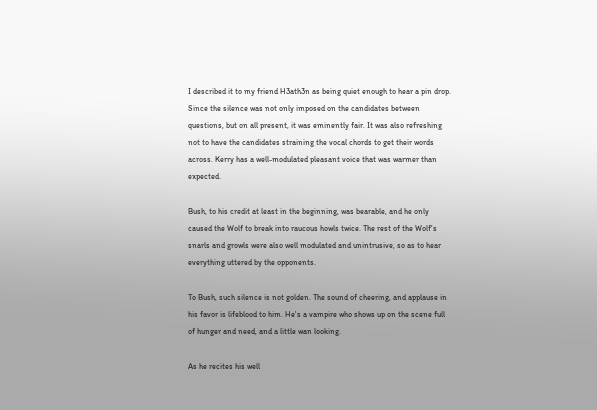I described it to my friend H3ath3n as being quiet enough to hear a pin drop. Since the silence was not only imposed on the candidates between questions, but on all present, it was eminently fair. It was also refreshing not to have the candidates straining the vocal chords to get their words across. Kerry has a well-modulated pleasant voice that was warmer than expected.

Bush, to his credit at least in the beginning, was bearable, and he only caused the Wolf to break into raucous howls twice. The rest of the Wolf's snarls and growls were also well modulated and unintrusive, so as to hear everything uttered by the opponents.

To Bush, such silence is not golden. The sound of cheering, and applause in his favor is lifeblood to him. He's a vampire who shows up on the scene full of hunger and need, and a little wan looking.

As he recites his well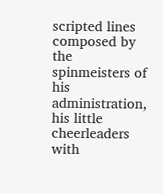scripted lines composed by the spinmeisters of his administration, his little cheerleaders with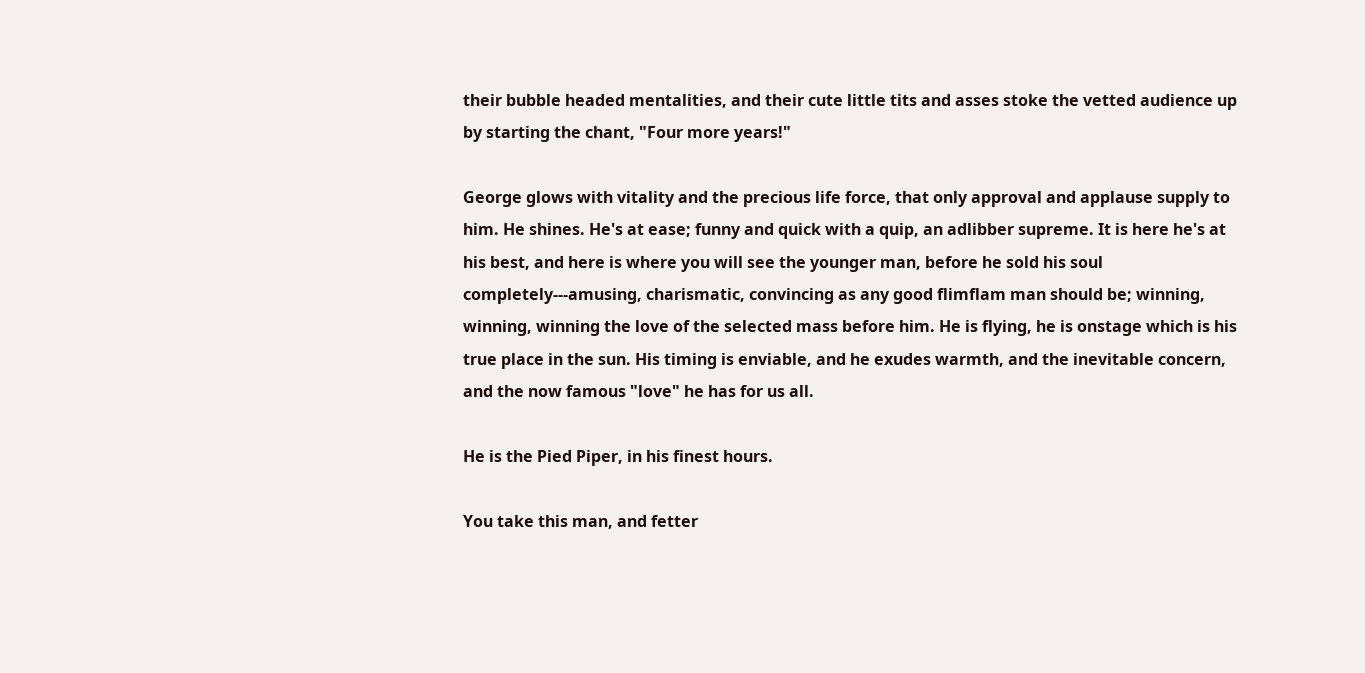their bubble headed mentalities, and their cute little tits and asses stoke the vetted audience up by starting the chant, "Four more years!"

George glows with vitality and the precious life force, that only approval and applause supply to him. He shines. He's at ease; funny and quick with a quip, an adlibber supreme. It is here he's at his best, and here is where you will see the younger man, before he sold his soul completely---amusing, charismatic, convincing as any good flimflam man should be; winning, winning, winning the love of the selected mass before him. He is flying, he is onstage which is his true place in the sun. His timing is enviable, and he exudes warmth, and the inevitable concern, and the now famous "love" he has for us all.

He is the Pied Piper, in his finest hours.

You take this man, and fetter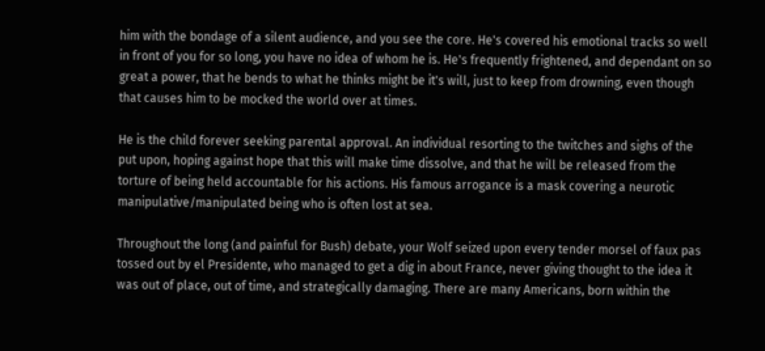him with the bondage of a silent audience, and you see the core. He's covered his emotional tracks so well in front of you for so long, you have no idea of whom he is. He's frequently frightened, and dependant on so great a power, that he bends to what he thinks might be it's will, just to keep from drowning, even though that causes him to be mocked the world over at times.

He is the child forever seeking parental approval. An individual resorting to the twitches and sighs of the put upon, hoping against hope that this will make time dissolve, and that he will be released from the torture of being held accountable for his actions. His famous arrogance is a mask covering a neurotic manipulative/manipulated being who is often lost at sea.

Throughout the long (and painful for Bush) debate, your Wolf seized upon every tender morsel of faux pas tossed out by el Presidente, who managed to get a dig in about France, never giving thought to the idea it was out of place, out of time, and strategically damaging. There are many Americans, born within the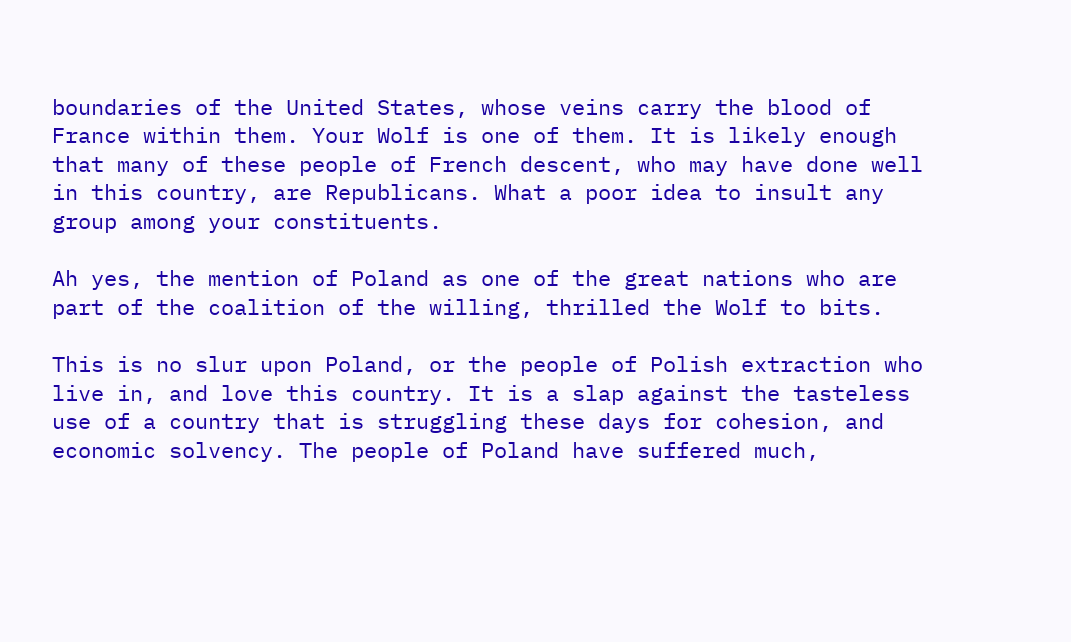boundaries of the United States, whose veins carry the blood of France within them. Your Wolf is one of them. It is likely enough that many of these people of French descent, who may have done well in this country, are Republicans. What a poor idea to insult any group among your constituents.

Ah yes, the mention of Poland as one of the great nations who are part of the coalition of the willing, thrilled the Wolf to bits.

This is no slur upon Poland, or the people of Polish extraction who live in, and love this country. It is a slap against the tasteless use of a country that is struggling these days for cohesion, and economic solvency. The people of Poland have suffered much,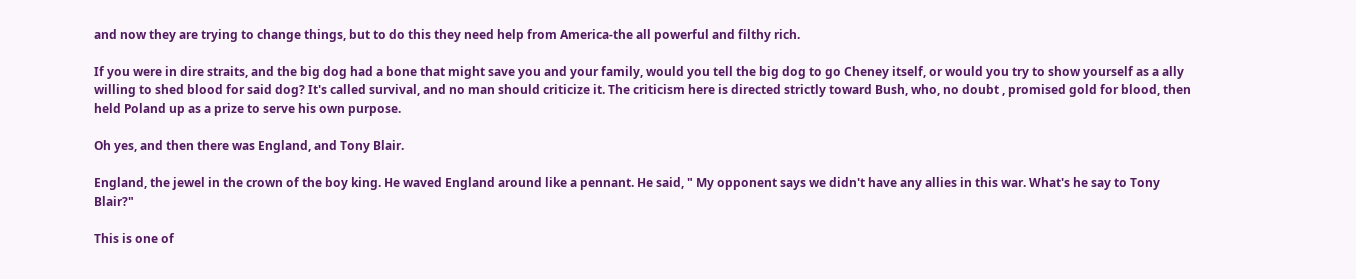and now they are trying to change things, but to do this they need help from America-the all powerful and filthy rich.

If you were in dire straits, and the big dog had a bone that might save you and your family, would you tell the big dog to go Cheney itself, or would you try to show yourself as a ally willing to shed blood for said dog? It's called survival, and no man should criticize it. The criticism here is directed strictly toward Bush, who, no doubt , promised gold for blood, then held Poland up as a prize to serve his own purpose.

Oh yes, and then there was England, and Tony Blair.

England, the jewel in the crown of the boy king. He waved England around like a pennant. He said, " My opponent says we didn't have any allies in this war. What's he say to Tony Blair?"

This is one of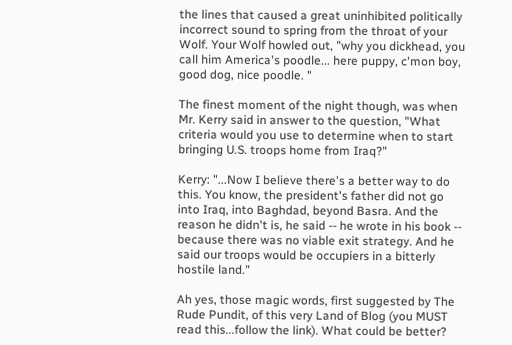the lines that caused a great uninhibited politically incorrect sound to spring from the throat of your Wolf. Your Wolf howled out, "why you dickhead, you call him America's poodle... here puppy, c'mon boy, good dog, nice poodle. "

The finest moment of the night though, was when Mr. Kerry said in answer to the question, "What criteria would you use to determine when to start bringing U.S. troops home from Iraq?"

Kerry: "...Now I believe there's a better way to do this. You know, the president's father did not go into Iraq, into Baghdad, beyond Basra. And the reason he didn't is, he said -- he wrote in his book -- because there was no viable exit strategy. And he said our troops would be occupiers in a bitterly hostile land."

Ah yes, those magic words, first suggested by The Rude Pundit, of this very Land of Blog (you MUST read this...follow the link). What could be better?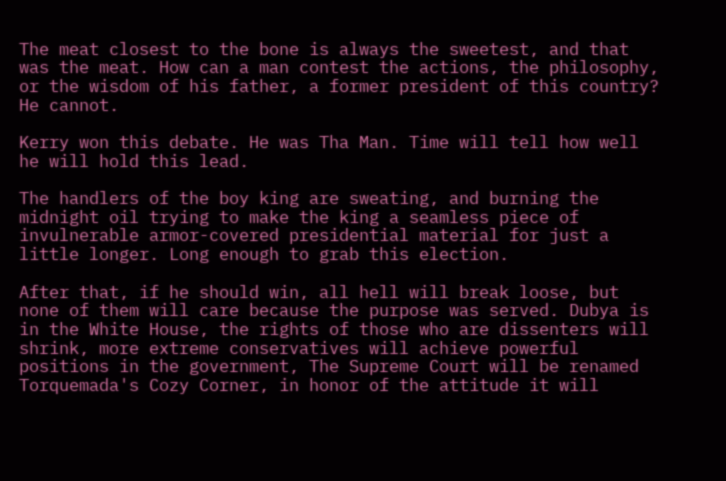The meat closest to the bone is always the sweetest, and that was the meat. How can a man contest the actions, the philosophy, or the wisdom of his father, a former president of this country? He cannot.

Kerry won this debate. He was Tha Man. Time will tell how well he will hold this lead.

The handlers of the boy king are sweating, and burning the midnight oil trying to make the king a seamless piece of invulnerable armor-covered presidential material for just a little longer. Long enough to grab this election.

After that, if he should win, all hell will break loose, but none of them will care because the purpose was served. Dubya is in the White House, the rights of those who are dissenters will shrink, more extreme conservatives will achieve powerful positions in the government, The Supreme Court will be renamed Torquemada's Cozy Corner, in honor of the attitude it will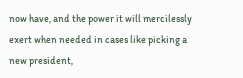now have, and the power it will mercilessly exert when needed in cases like picking a new president,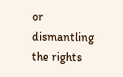or dismantling the rights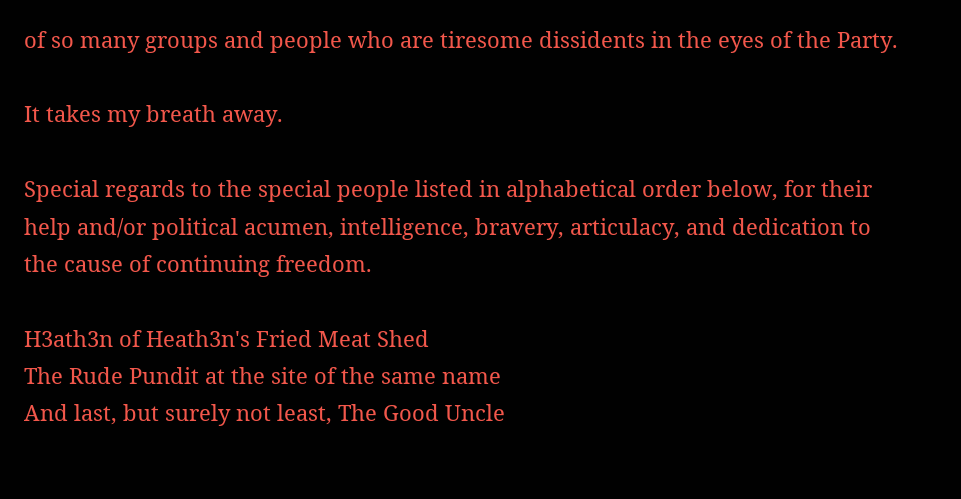of so many groups and people who are tiresome dissidents in the eyes of the Party.

It takes my breath away.

Special regards to the special people listed in alphabetical order below, for their help and/or political acumen, intelligence, bravery, articulacy, and dedication to the cause of continuing freedom.

H3ath3n of Heath3n's Fried Meat Shed
The Rude Pundit at the site of the same name
And last, but surely not least, The Good Uncle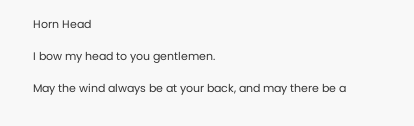Horn Head

I bow my head to you gentlemen.

May the wind always be at your back, and may there be a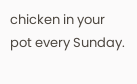chicken in your pot every Sunday.